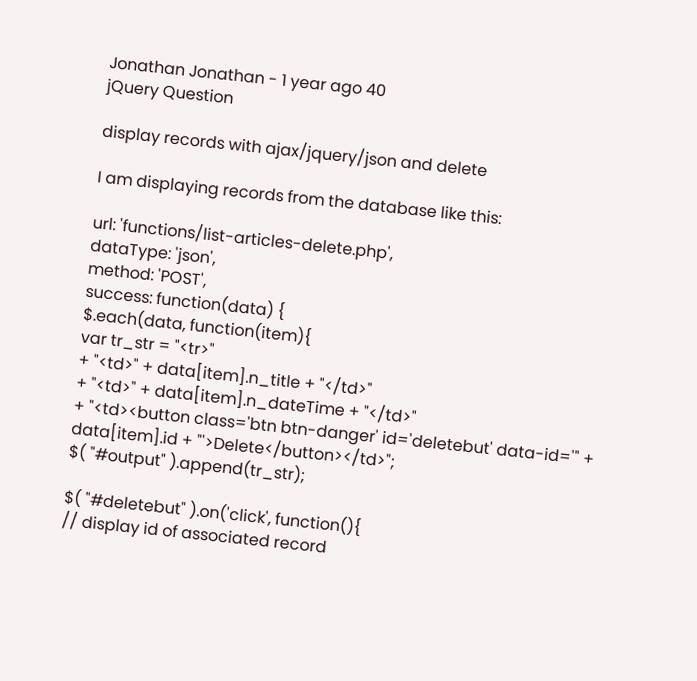Jonathan Jonathan - 1 year ago 40
jQuery Question

display records with ajax/jquery/json and delete

I am displaying records from the database like this:

url: 'functions/list-articles-delete.php',
dataType: 'json',
method: 'POST',
success: function(data) {
$.each(data, function(item){
var tr_str = "<tr>"
+ "<td>" + data[item].n_title + "</td>"
+ "<td>" + data[item].n_dateTime + "</td>"
+ "<td><button class='btn btn-danger' id='deletebut' data-id='" + data[item].id + "'>Delete</button></td>";
$( "#output" ).append(tr_str);

$( "#deletebut" ).on('click', function(){
// display id of associated record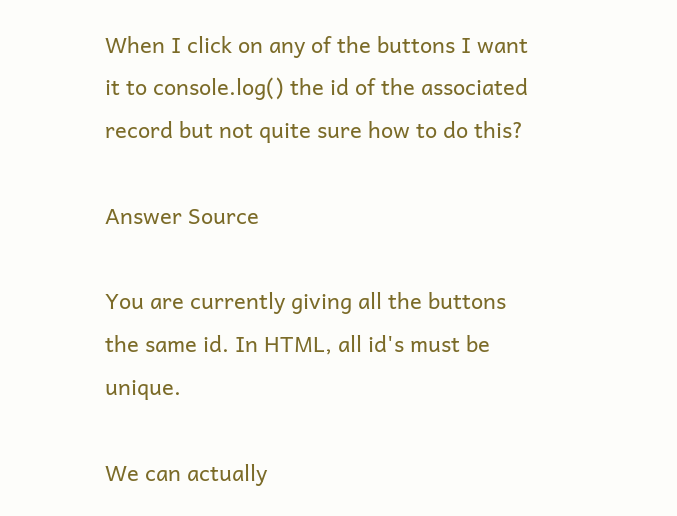When I click on any of the buttons I want it to console.log() the id of the associated record but not quite sure how to do this?

Answer Source

You are currently giving all the buttons the same id. In HTML, all id's must be unique.

We can actually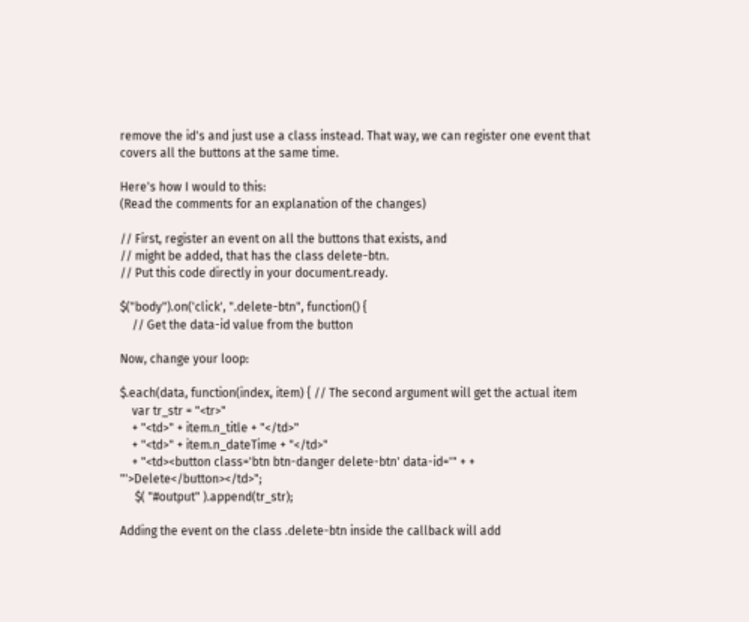remove the id's and just use a class instead. That way, we can register one event that covers all the buttons at the same time.

Here's how I would to this:
(Read the comments for an explanation of the changes)

// First, register an event on all the buttons that exists, and
// might be added, that has the class delete-btn.
// Put this code directly in your document.ready.

$("body").on('click', ".delete-btn", function() {
    // Get the data-id value from the button

Now, change your loop:

$.each(data, function(index, item) { // The second argument will get the actual item
    var tr_str = "<tr>"
    + "<td>" + item.n_title + "</td>"
    + "<td>" + item.n_dateTime + "</td>"
    + "<td><button class='btn btn-danger delete-btn' data-id='" + + "'>Delete</button></td>";
     $( "#output" ).append(tr_str);

Adding the event on the class .delete-btn inside the callback will add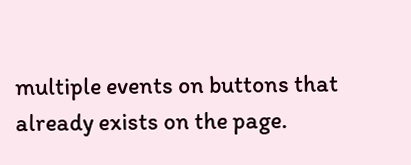multiple events on buttons that already exists on the page.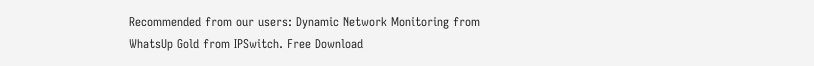Recommended from our users: Dynamic Network Monitoring from WhatsUp Gold from IPSwitch. Free Download